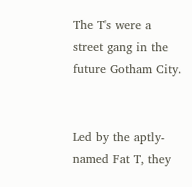The T's were a street gang in the future Gotham City.


Led by the aptly-named Fat T, they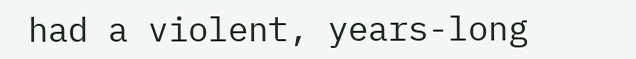had a violent, years-long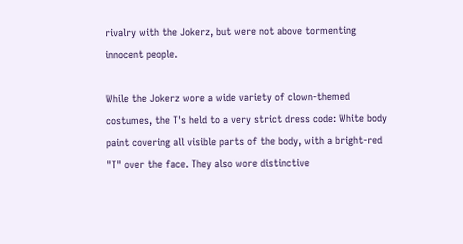rivalry with the Jokerz, but were not above tormenting innocent people.

While the Jokerz wore a wide variety of clown-themed costumes, the T's held to a very strict dress code: White body paint covering all visible parts of the body, with a bright-red "T" over the face. They also wore distinctive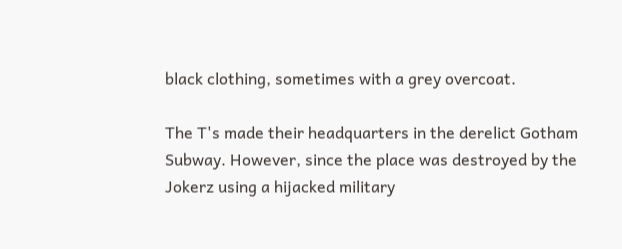black clothing, sometimes with a grey overcoat.

The T's made their headquarters in the derelict Gotham Subway. However, since the place was destroyed by the Jokerz using a hijacked military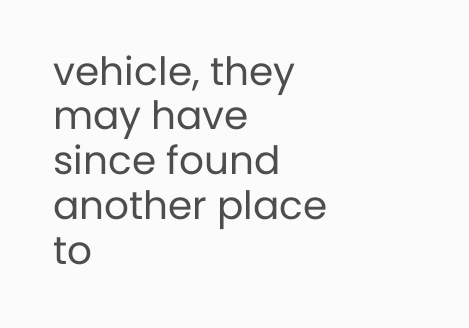vehicle, they may have since found another place to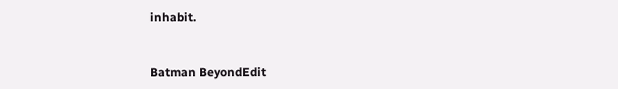inhabit.


Batman BeyondEdit